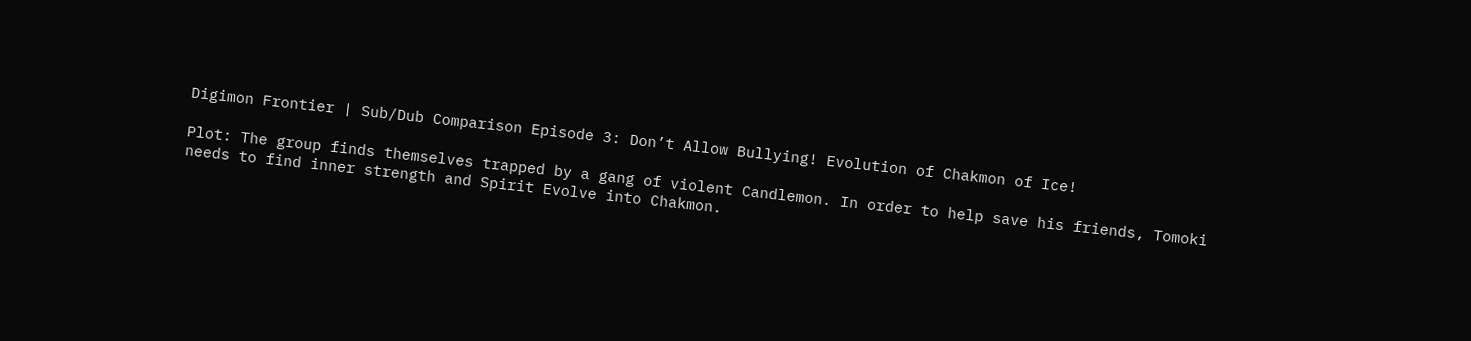Digimon Frontier | Sub/Dub Comparison Episode 3: Don’t Allow Bullying! Evolution of Chakmon of Ice!

Plot: The group finds themselves trapped by a gang of violent Candlemon. In order to help save his friends, Tomoki needs to find inner strength and Spirit Evolve into Chakmon.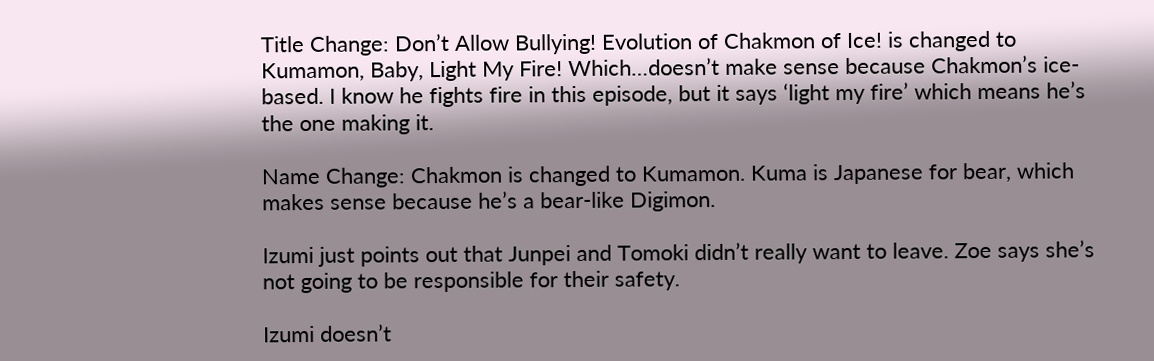Title Change: Don’t Allow Bullying! Evolution of Chakmon of Ice! is changed to Kumamon, Baby, Light My Fire! Which…doesn’t make sense because Chakmon’s ice-based. I know he fights fire in this episode, but it says ‘light my fire’ which means he’s the one making it.

Name Change: Chakmon is changed to Kumamon. Kuma is Japanese for bear, which makes sense because he’s a bear-like Digimon.

Izumi just points out that Junpei and Tomoki didn’t really want to leave. Zoe says she’s not going to be responsible for their safety.

Izumi doesn’t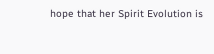hope that her Spirit Evolution is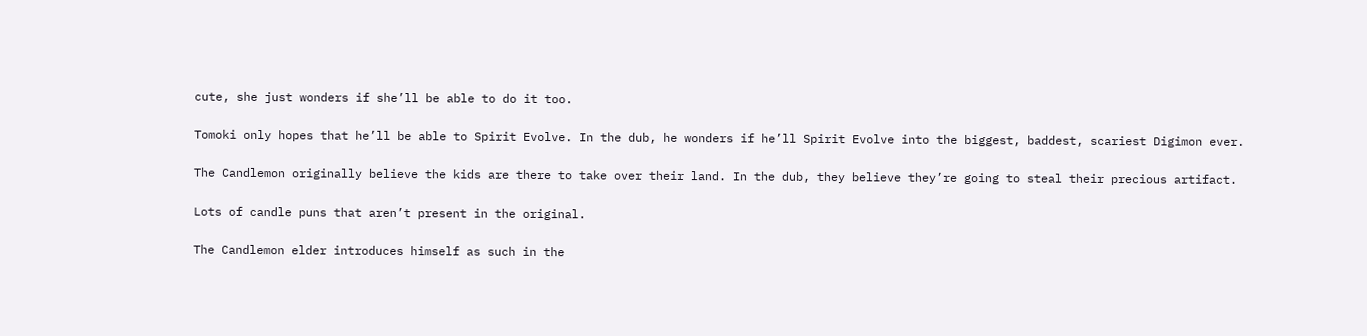cute, she just wonders if she’ll be able to do it too.

Tomoki only hopes that he’ll be able to Spirit Evolve. In the dub, he wonders if he’ll Spirit Evolve into the biggest, baddest, scariest Digimon ever.

The Candlemon originally believe the kids are there to take over their land. In the dub, they believe they’re going to steal their precious artifact.

Lots of candle puns that aren’t present in the original.

The Candlemon elder introduces himself as such in the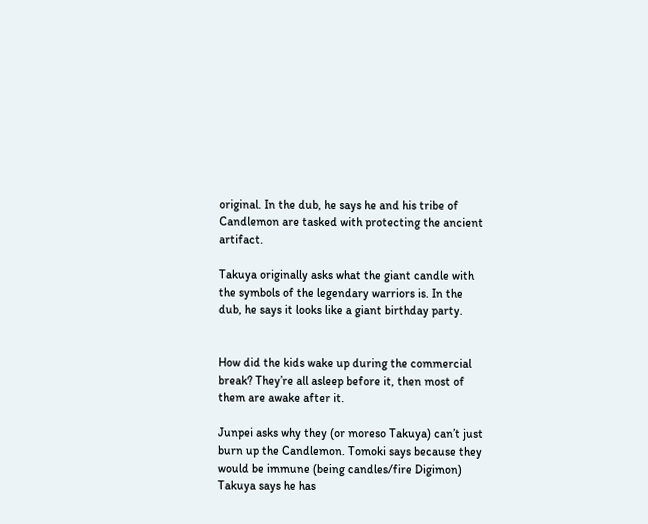original. In the dub, he says he and his tribe of Candlemon are tasked with protecting the ancient artifact.

Takuya originally asks what the giant candle with the symbols of the legendary warriors is. In the dub, he says it looks like a giant birthday party.


How did the kids wake up during the commercial break? They’re all asleep before it, then most of them are awake after it.

Junpei asks why they (or moreso Takuya) can’t just burn up the Candlemon. Tomoki says because they would be immune (being candles/fire Digimon) Takuya says he has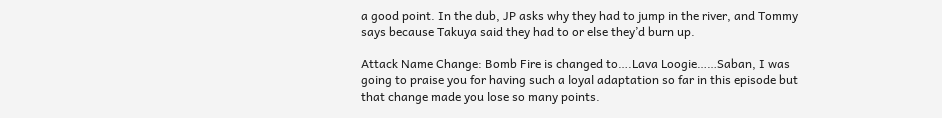a good point. In the dub, JP asks why they had to jump in the river, and Tommy says because Takuya said they had to or else they’d burn up.

Attack Name Change: Bomb Fire is changed to….Lava Loogie……Saban, I was going to praise you for having such a loyal adaptation so far in this episode but that change made you lose so many points.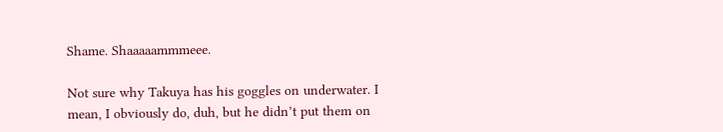Shame. Shaaaaammmeee.

Not sure why Takuya has his goggles on underwater. I mean, I obviously do, duh, but he didn’t put them on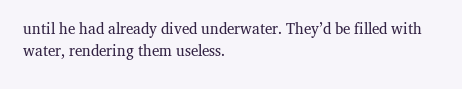until he had already dived underwater. They’d be filled with water, rendering them useless.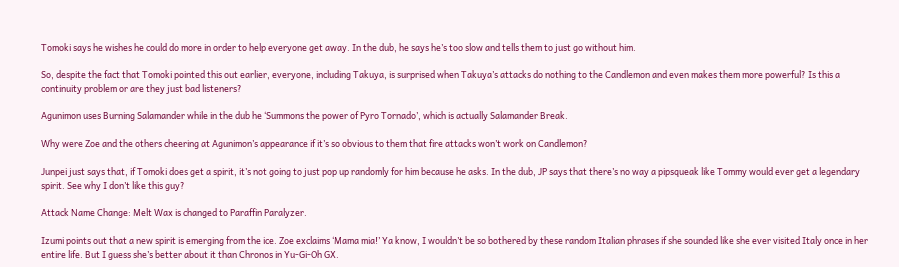Tomoki says he wishes he could do more in order to help everyone get away. In the dub, he says he’s too slow and tells them to just go without him.

So, despite the fact that Tomoki pointed this out earlier, everyone, including Takuya, is surprised when Takuya’s attacks do nothing to the Candlemon and even makes them more powerful? Is this a continuity problem or are they just bad listeners?

Agunimon uses Burning Salamander while in the dub he ‘Summons the power of Pyro Tornado’, which is actually Salamander Break.

Why were Zoe and the others cheering at Agunimon’s appearance if it’s so obvious to them that fire attacks won’t work on Candlemon?

Junpei just says that, if Tomoki does get a spirit, it’s not going to just pop up randomly for him because he asks. In the dub, JP says that there’s no way a pipsqueak like Tommy would ever get a legendary spirit. See why I don’t like this guy?

Attack Name Change: Melt Wax is changed to Paraffin Paralyzer.

Izumi points out that a new spirit is emerging from the ice. Zoe exclaims ‘Mama mia!’ Ya know, I wouldn’t be so bothered by these random Italian phrases if she sounded like she ever visited Italy once in her entire life. But I guess she’s better about it than Chronos in Yu-Gi-Oh GX.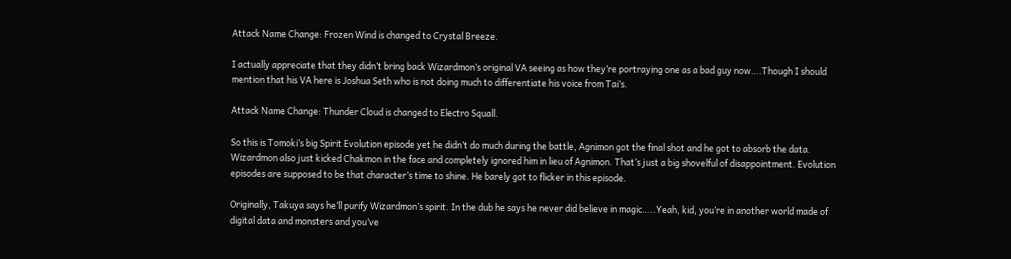Attack Name Change: Frozen Wind is changed to Crystal Breeze.

I actually appreciate that they didn’t bring back Wizardmon’s original VA seeing as how they’re portraying one as a bad guy now….Though I should mention that his VA here is Joshua Seth who is not doing much to differentiate his voice from Tai’s.

Attack Name Change: Thunder Cloud is changed to Electro Squall.

So this is Tomoki’s big Spirit Evolution episode yet he didn’t do much during the battle, Agnimon got the final shot and he got to absorb the data. Wizardmon also just kicked Chakmon in the face and completely ignored him in lieu of Agnimon. That’s just a big shovelful of disappointment. Evolution episodes are supposed to be that character’s time to shine. He barely got to flicker in this episode.

Originally, Takuya says he’ll purify Wizardmon’s spirit. In the dub he says he never did believe in magic…..Yeah, kid, you’re in another world made of digital data and monsters and you’ve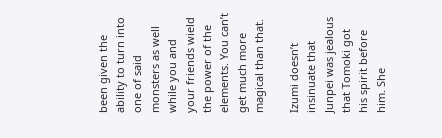been given the ability to turn into one of said monsters as well while you and your friends wield the power of the elements. You can’t get much more magical than that.

Izumi doesn’t insinuate that Junpei was jealous that Tomoki got his spirit before him. She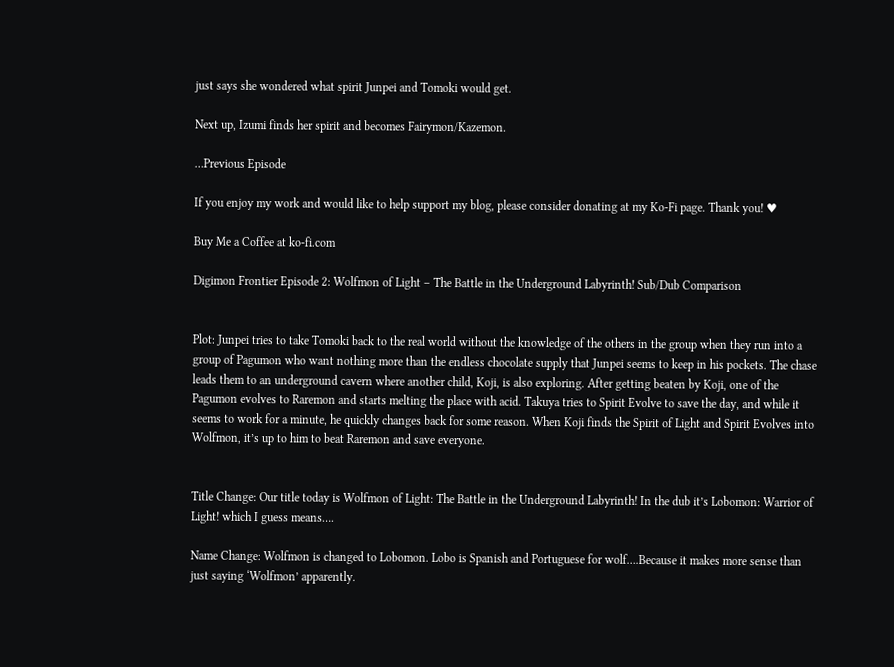just says she wondered what spirit Junpei and Tomoki would get.

Next up, Izumi finds her spirit and becomes Fairymon/Kazemon.

…Previous Episode

If you enjoy my work and would like to help support my blog, please consider donating at my Ko-Fi page. Thank you! ♥

Buy Me a Coffee at ko-fi.com

Digimon Frontier Episode 2: Wolfmon of Light – The Battle in the Underground Labyrinth! Sub/Dub Comparison


Plot: Junpei tries to take Tomoki back to the real world without the knowledge of the others in the group when they run into a group of Pagumon who want nothing more than the endless chocolate supply that Junpei seems to keep in his pockets. The chase leads them to an underground cavern where another child, Koji, is also exploring. After getting beaten by Koji, one of the Pagumon evolves to Raremon and starts melting the place with acid. Takuya tries to Spirit Evolve to save the day, and while it seems to work for a minute, he quickly changes back for some reason. When Koji finds the Spirit of Light and Spirit Evolves into Wolfmon, it’s up to him to beat Raremon and save everyone.


Title Change: Our title today is Wolfmon of Light: The Battle in the Underground Labyrinth! In the dub it’s Lobomon: Warrior of Light! which I guess means….

Name Change: Wolfmon is changed to Lobomon. Lobo is Spanish and Portuguese for wolf….Because it makes more sense than just saying ‘Wolfmon’ apparently.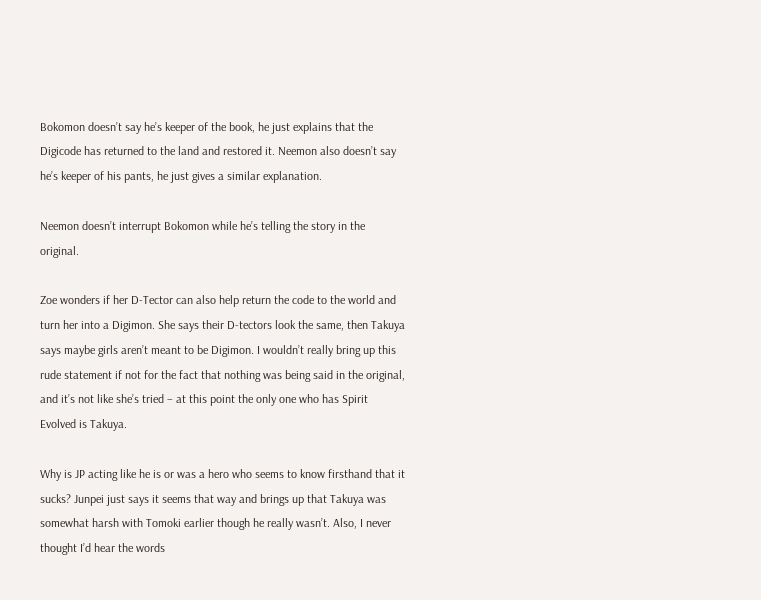Bokomon doesn’t say he’s keeper of the book, he just explains that the Digicode has returned to the land and restored it. Neemon also doesn’t say he’s keeper of his pants, he just gives a similar explanation.

Neemon doesn’t interrupt Bokomon while he’s telling the story in the original.

Zoe wonders if her D-Tector can also help return the code to the world and turn her into a Digimon. She says their D-tectors look the same, then Takuya says maybe girls aren’t meant to be Digimon. I wouldn’t really bring up this rude statement if not for the fact that nothing was being said in the original, and it’s not like she’s tried – at this point the only one who has Spirit Evolved is Takuya.

Why is JP acting like he is or was a hero who seems to know firsthand that it sucks? Junpei just says it seems that way and brings up that Takuya was somewhat harsh with Tomoki earlier though he really wasn’t. Also, I never thought I’d hear the words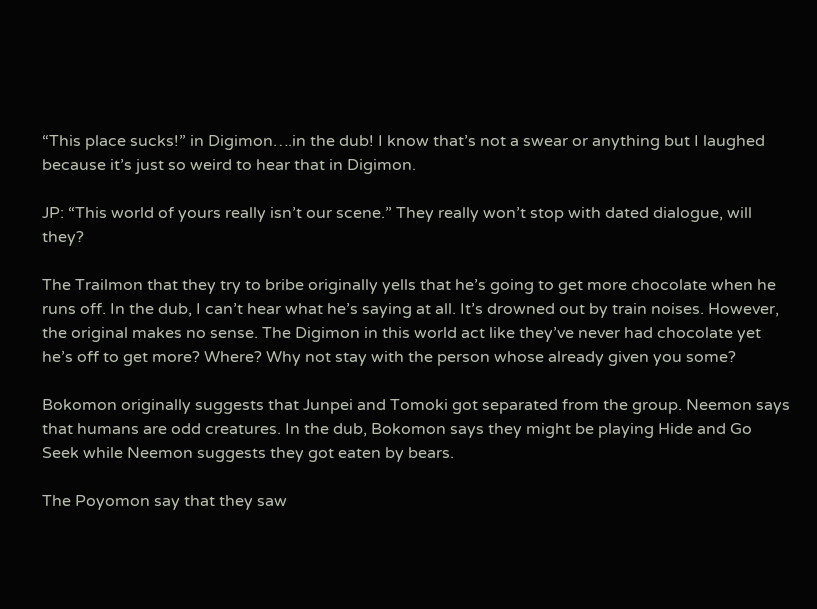“This place sucks!” in Digimon….in the dub! I know that’s not a swear or anything but I laughed because it’s just so weird to hear that in Digimon.

JP: “This world of yours really isn’t our scene.” They really won’t stop with dated dialogue, will they?

The Trailmon that they try to bribe originally yells that he’s going to get more chocolate when he runs off. In the dub, I can’t hear what he’s saying at all. It’s drowned out by train noises. However, the original makes no sense. The Digimon in this world act like they’ve never had chocolate yet he’s off to get more? Where? Why not stay with the person whose already given you some?

Bokomon originally suggests that Junpei and Tomoki got separated from the group. Neemon says that humans are odd creatures. In the dub, Bokomon says they might be playing Hide and Go Seek while Neemon suggests they got eaten by bears.

The Poyomon say that they saw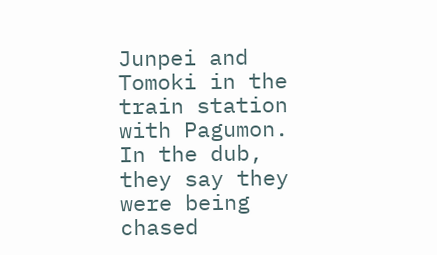Junpei and Tomoki in the train station with Pagumon. In the dub, they say they were being chased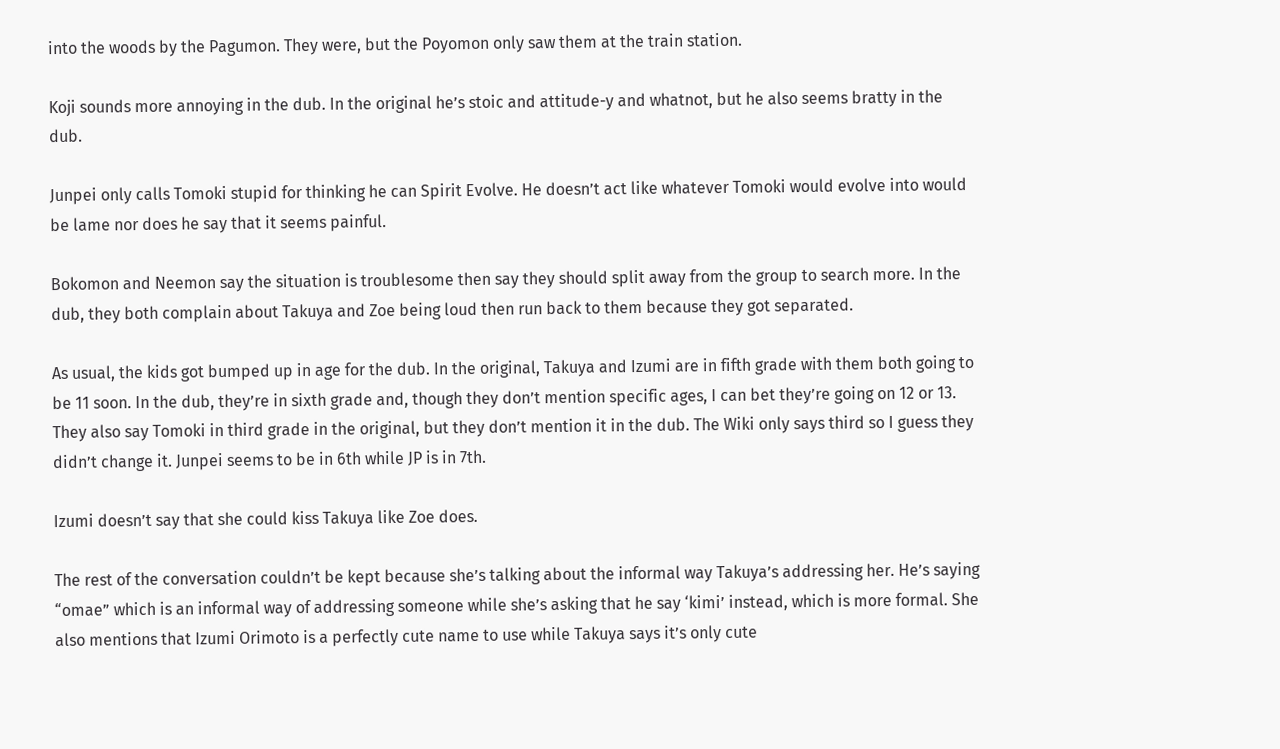into the woods by the Pagumon. They were, but the Poyomon only saw them at the train station.

Koji sounds more annoying in the dub. In the original he’s stoic and attitude-y and whatnot, but he also seems bratty in the dub.

Junpei only calls Tomoki stupid for thinking he can Spirit Evolve. He doesn’t act like whatever Tomoki would evolve into would be lame nor does he say that it seems painful.

Bokomon and Neemon say the situation is troublesome then say they should split away from the group to search more. In the dub, they both complain about Takuya and Zoe being loud then run back to them because they got separated.

As usual, the kids got bumped up in age for the dub. In the original, Takuya and Izumi are in fifth grade with them both going to be 11 soon. In the dub, they’re in sixth grade and, though they don’t mention specific ages, I can bet they’re going on 12 or 13. They also say Tomoki in third grade in the original, but they don’t mention it in the dub. The Wiki only says third so I guess they didn’t change it. Junpei seems to be in 6th while JP is in 7th.

Izumi doesn’t say that she could kiss Takuya like Zoe does.

The rest of the conversation couldn’t be kept because she’s talking about the informal way Takuya’s addressing her. He’s saying “omae” which is an informal way of addressing someone while she’s asking that he say ‘kimi’ instead, which is more formal. She also mentions that Izumi Orimoto is a perfectly cute name to use while Takuya says it’s only cute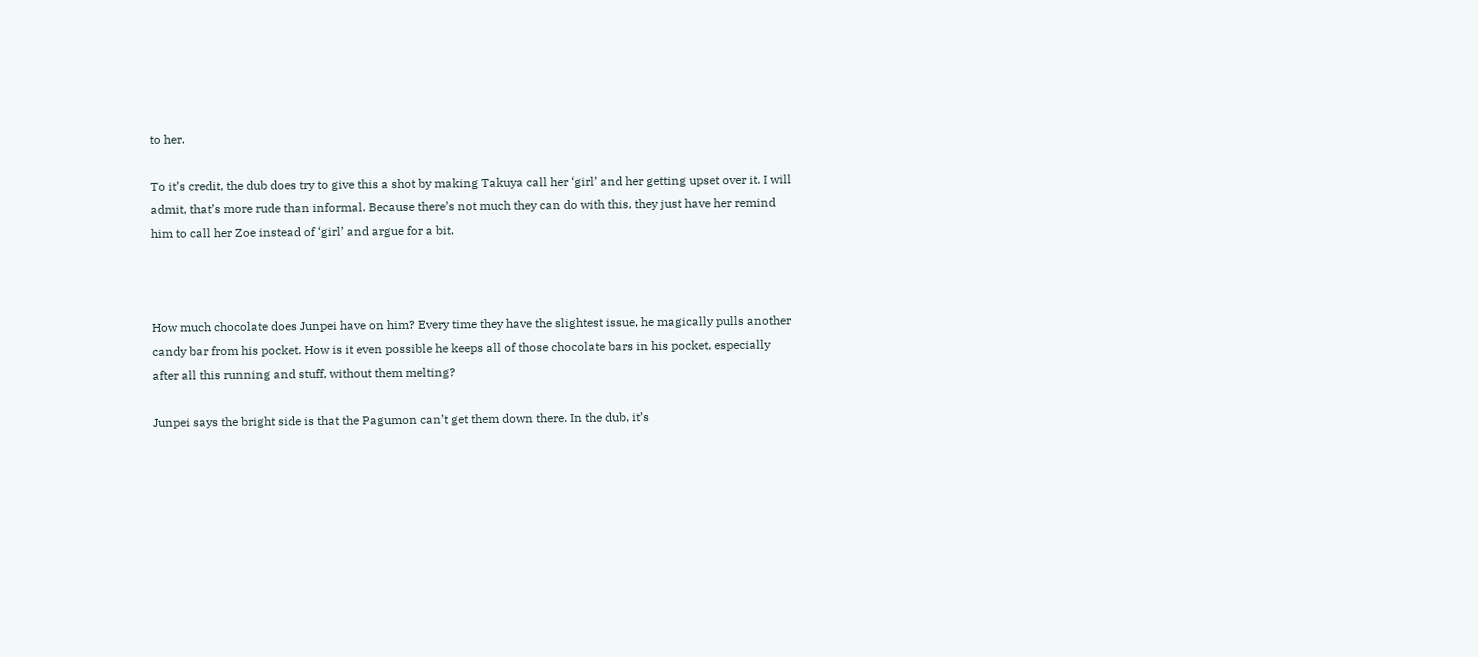to her.

To it’s credit, the dub does try to give this a shot by making Takuya call her ‘girl’ and her getting upset over it. I will admit, that’s more rude than informal. Because there’s not much they can do with this, they just have her remind him to call her Zoe instead of ‘girl’ and argue for a bit.



How much chocolate does Junpei have on him? Every time they have the slightest issue, he magically pulls another candy bar from his pocket. How is it even possible he keeps all of those chocolate bars in his pocket, especially after all this running and stuff, without them melting?

Junpei says the bright side is that the Pagumon can’t get them down there. In the dub, it’s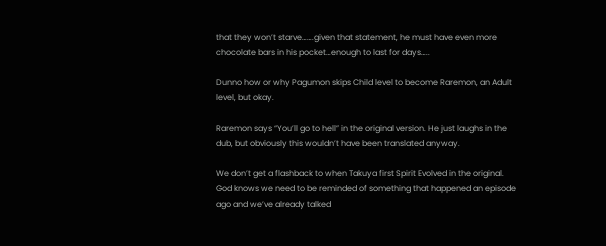that they won’t starve…….given that statement, he must have even more chocolate bars in his pocket…enough to last for days…..

Dunno how or why Pagumon skips Child level to become Raremon, an Adult level, but okay.

Raremon says “You’ll go to hell” in the original version. He just laughs in the dub, but obviously this wouldn’t have been translated anyway.

We don’t get a flashback to when Takuya first Spirit Evolved in the original. God knows we need to be reminded of something that happened an episode ago and we’ve already talked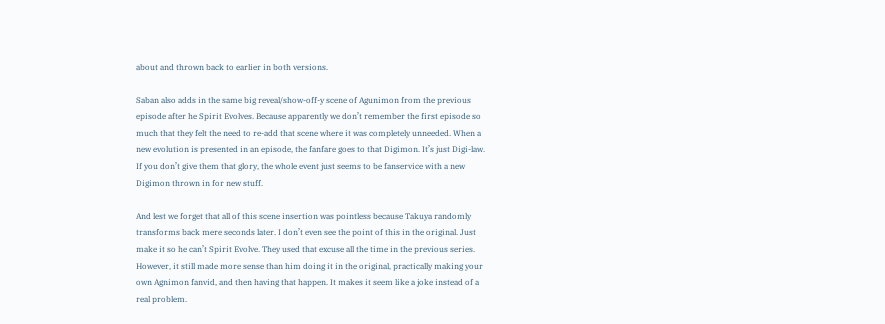about and thrown back to earlier in both versions.

Saban also adds in the same big reveal/show-off-y scene of Agunimon from the previous episode after he Spirit Evolves. Because apparently we don’t remember the first episode so much that they felt the need to re-add that scene where it was completely unneeded. When a new evolution is presented in an episode, the fanfare goes to that Digimon. It’s just Digi-law. If you don’t give them that glory, the whole event just seems to be fanservice with a new Digimon thrown in for new stuff.

And lest we forget that all of this scene insertion was pointless because Takuya randomly transforms back mere seconds later. I don’t even see the point of this in the original. Just make it so he can’t Spirit Evolve. They used that excuse all the time in the previous series. However, it still made more sense than him doing it in the original, practically making your own Agnimon fanvid, and then having that happen. It makes it seem like a joke instead of a real problem.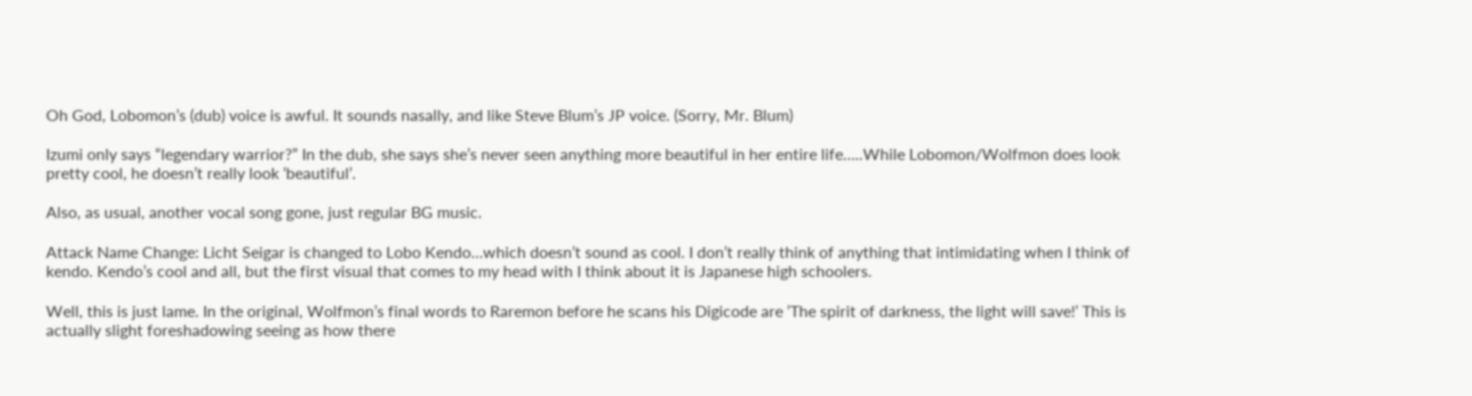Oh God, Lobomon’s (dub) voice is awful. It sounds nasally, and like Steve Blum’s JP voice. (Sorry, Mr. Blum)

Izumi only says “legendary warrior?” In the dub, she says she’s never seen anything more beautiful in her entire life…..While Lobomon/Wolfmon does look pretty cool, he doesn’t really look ‘beautiful’.

Also, as usual, another vocal song gone, just regular BG music.

Attack Name Change: Licht Seigar is changed to Lobo Kendo…which doesn’t sound as cool. I don’t really think of anything that intimidating when I think of kendo. Kendo’s cool and all, but the first visual that comes to my head with I think about it is Japanese high schoolers.

Well, this is just lame. In the original, Wolfmon’s final words to Raremon before he scans his Digicode are ‘The spirit of darkness, the light will save!’ This is actually slight foreshadowing seeing as how there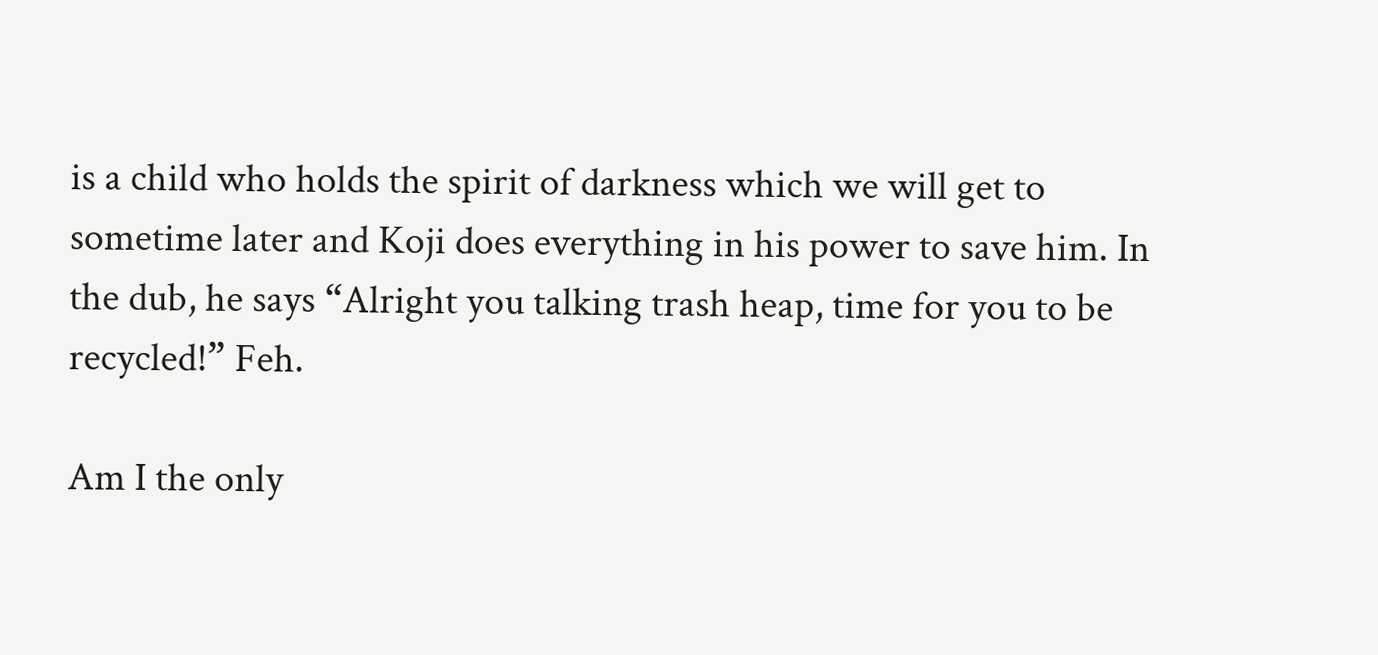is a child who holds the spirit of darkness which we will get to sometime later and Koji does everything in his power to save him. In the dub, he says “Alright you talking trash heap, time for you to be recycled!” Feh.

Am I the only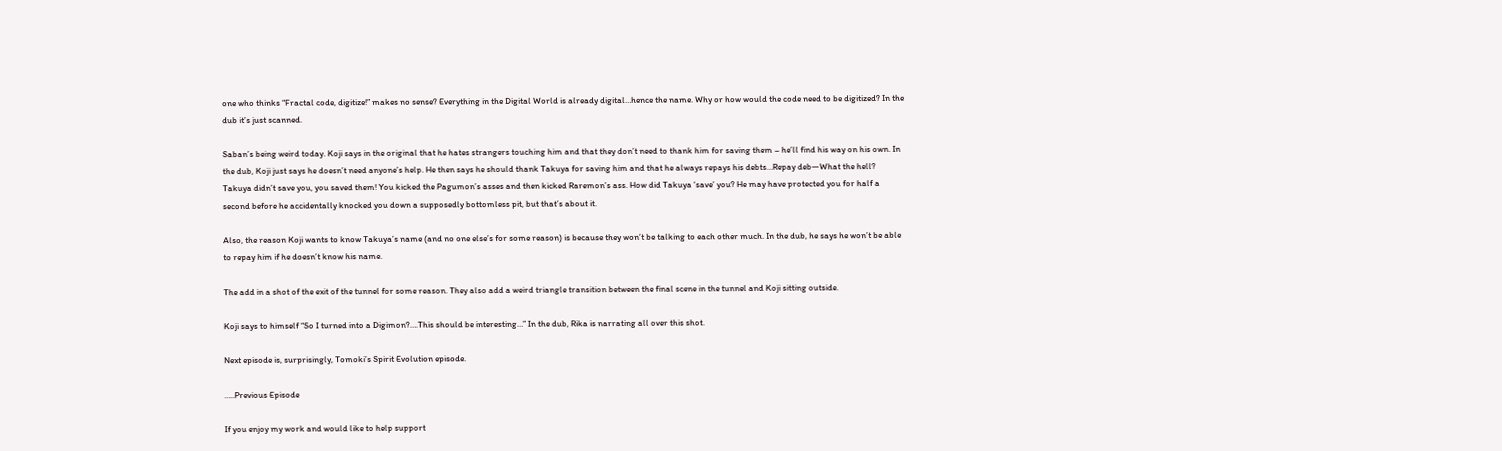one who thinks “Fractal code, digitize!” makes no sense? Everything in the Digital World is already digital…hence the name. Why or how would the code need to be digitized? In the dub it’s just scanned.

Saban’s being weird today. Koji says in the original that he hates strangers touching him and that they don’t need to thank him for saving them – he’ll find his way on his own. In the dub, Koji just says he doesn’t need anyone’s help. He then says he should thank Takuya for saving him and that he always repays his debts…Repay deb—What the hell? Takuya didn’t save you, you saved them! You kicked the Pagumon’s asses and then kicked Raremon’s ass. How did Takuya ‘save’ you? He may have protected you for half a second before he accidentally knocked you down a supposedly bottomless pit, but that’s about it.

Also, the reason Koji wants to know Takuya’s name (and no one else’s for some reason) is because they won’t be talking to each other much. In the dub, he says he won’t be able to repay him if he doesn’t know his name.

The add in a shot of the exit of the tunnel for some reason. They also add a weird triangle transition between the final scene in the tunnel and Koji sitting outside.

Koji says to himself “So I turned into a Digimon?….This should be interesting…” In the dub, Rika is narrating all over this shot.

Next episode is, surprisingly, Tomoki’s Spirit Evolution episode.

…..Previous Episode

If you enjoy my work and would like to help support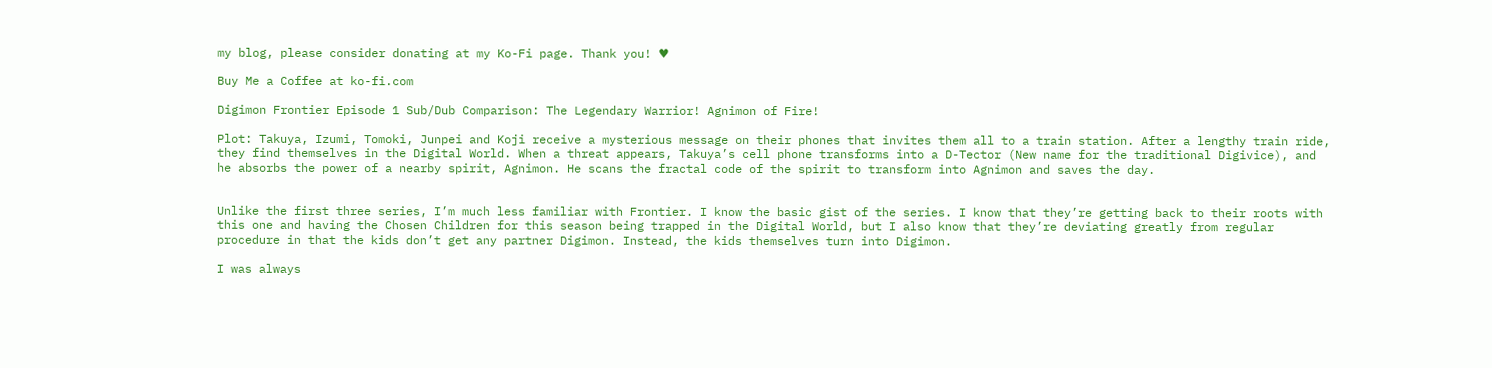my blog, please consider donating at my Ko-Fi page. Thank you! ♥

Buy Me a Coffee at ko-fi.com

Digimon Frontier Episode 1 Sub/Dub Comparison: The Legendary Warrior! Agnimon of Fire!

Plot: Takuya, Izumi, Tomoki, Junpei and Koji receive a mysterious message on their phones that invites them all to a train station. After a lengthy train ride, they find themselves in the Digital World. When a threat appears, Takuya’s cell phone transforms into a D-Tector (New name for the traditional Digivice), and he absorbs the power of a nearby spirit, Agnimon. He scans the fractal code of the spirit to transform into Agnimon and saves the day.


Unlike the first three series, I’m much less familiar with Frontier. I know the basic gist of the series. I know that they’re getting back to their roots with this one and having the Chosen Children for this season being trapped in the Digital World, but I also know that they’re deviating greatly from regular procedure in that the kids don’t get any partner Digimon. Instead, the kids themselves turn into Digimon.

I was always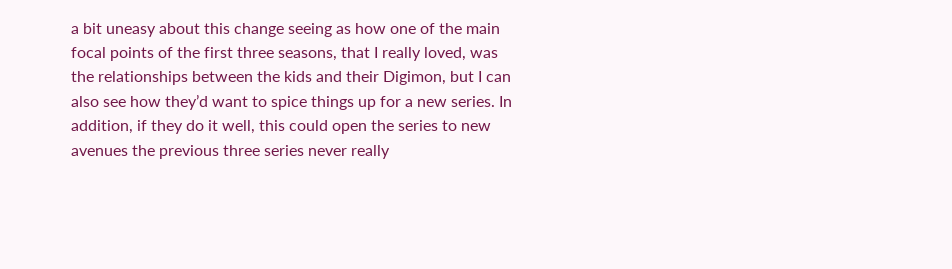a bit uneasy about this change seeing as how one of the main focal points of the first three seasons, that I really loved, was the relationships between the kids and their Digimon, but I can also see how they’d want to spice things up for a new series. In addition, if they do it well, this could open the series to new avenues the previous three series never really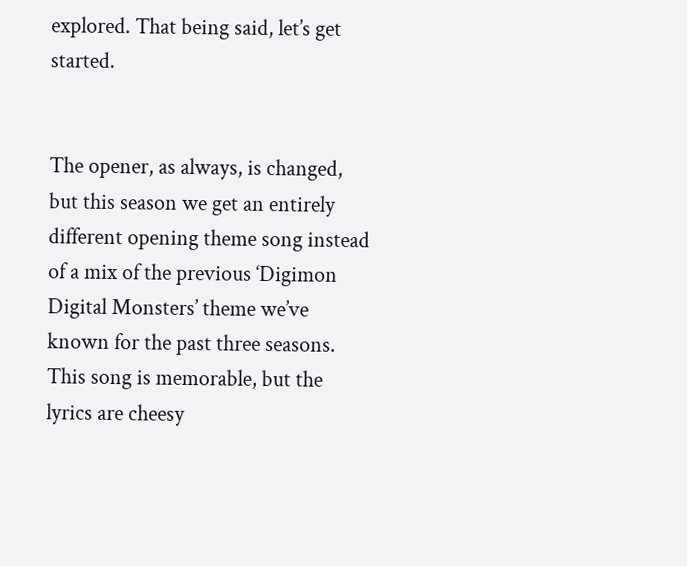explored. That being said, let’s get started.


The opener, as always, is changed, but this season we get an entirely different opening theme song instead of a mix of the previous ‘Digimon Digital Monsters’ theme we’ve known for the past three seasons. This song is memorable, but the lyrics are cheesy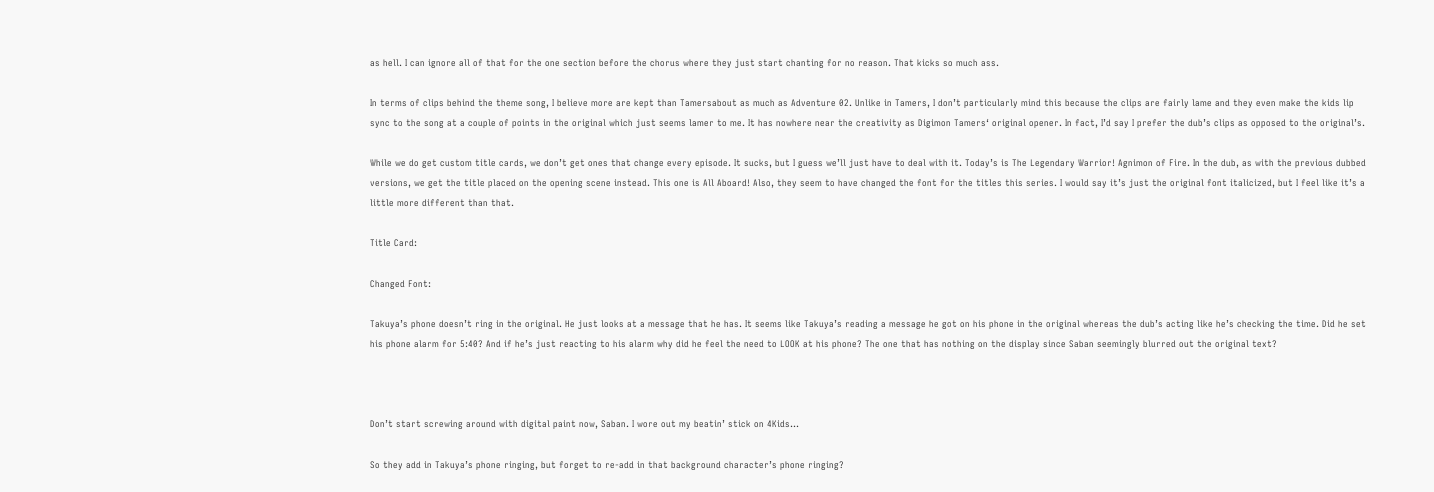as hell. I can ignore all of that for the one section before the chorus where they just start chanting for no reason. That kicks so much ass.

In terms of clips behind the theme song, I believe more are kept than Tamersabout as much as Adventure 02. Unlike in Tamers, I don’t particularly mind this because the clips are fairly lame and they even make the kids lip sync to the song at a couple of points in the original which just seems lamer to me. It has nowhere near the creativity as Digimon Tamers‘ original opener. In fact, I’d say I prefer the dub’s clips as opposed to the original’s.

While we do get custom title cards, we don’t get ones that change every episode. It sucks, but I guess we’ll just have to deal with it. Today’s is The Legendary Warrior! Agnimon of Fire. In the dub, as with the previous dubbed versions, we get the title placed on the opening scene instead. This one is All Aboard! Also, they seem to have changed the font for the titles this series. I would say it’s just the original font italicized, but I feel like it’s a little more different than that.

Title Card:

Changed Font:

Takuya’s phone doesn’t ring in the original. He just looks at a message that he has. It seems like Takuya’s reading a message he got on his phone in the original whereas the dub’s acting like he’s checking the time. Did he set his phone alarm for 5:40? And if he’s just reacting to his alarm why did he feel the need to LOOK at his phone? The one that has nothing on the display since Saban seemingly blurred out the original text?



Don’t start screwing around with digital paint now, Saban. I wore out my beatin’ stick on 4Kids…

So they add in Takuya’s phone ringing, but forget to re-add in that background character’s phone ringing?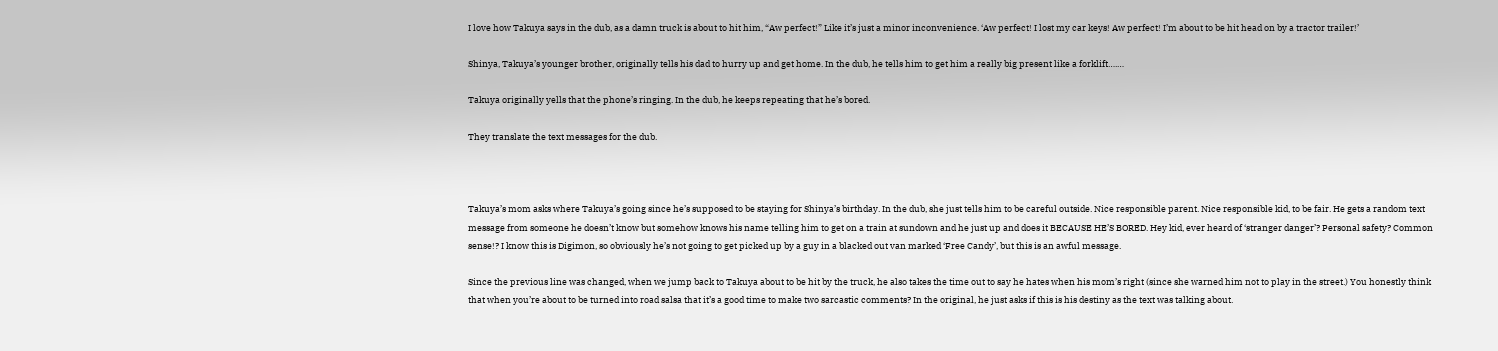I love how Takuya says in the dub, as a damn truck is about to hit him, “Aw perfect!” Like it’s just a minor inconvenience. ‘Aw perfect! I lost my car keys! Aw perfect! I’m about to be hit head on by a tractor trailer!’

Shinya, Takuya’s younger brother, originally tells his dad to hurry up and get home. In the dub, he tells him to get him a really big present like a forklift….…

Takuya originally yells that the phone’s ringing. In the dub, he keeps repeating that he’s bored.

They translate the text messages for the dub.



Takuya’s mom asks where Takuya’s going since he’s supposed to be staying for Shinya’s birthday. In the dub, she just tells him to be careful outside. Nice responsible parent. Nice responsible kid, to be fair. He gets a random text message from someone he doesn’t know but somehow knows his name telling him to get on a train at sundown and he just up and does it BECAUSE HE’S BORED. Hey kid, ever heard of ‘stranger danger’? Personal safety? Common sense!? I know this is Digimon, so obviously he’s not going to get picked up by a guy in a blacked out van marked ‘Free Candy’, but this is an awful message.

Since the previous line was changed, when we jump back to Takuya about to be hit by the truck, he also takes the time out to say he hates when his mom’s right (since she warned him not to play in the street.) You honestly think that when you’re about to be turned into road salsa that it’s a good time to make two sarcastic comments? In the original, he just asks if this is his destiny as the text was talking about.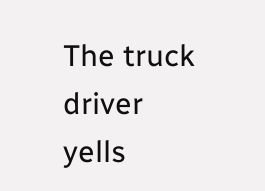The truck driver yells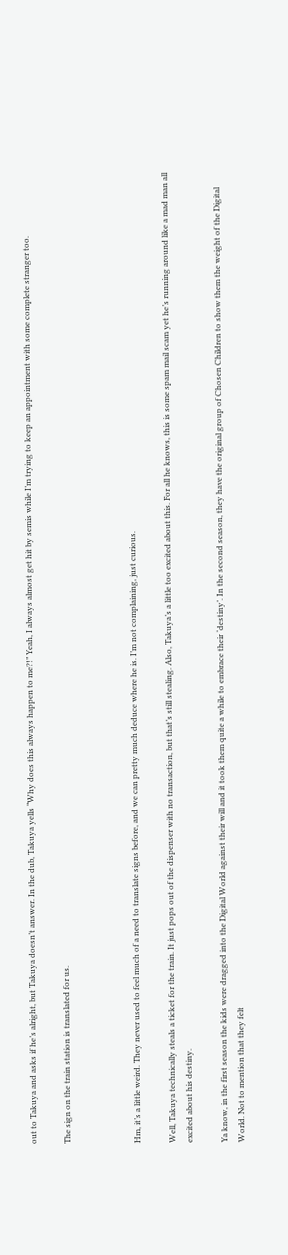out to Takuya and asks if he’s alright, but Takuya doesn’t answer. In the dub, Takuya yells “Why does this always happen to me?!” Yeah, I always almost get hit by semis while I’m trying to keep an appointment with some complete stranger too.

The sign on the train station is translated for us.



Hm, it’s a little weird. They never used to feel much of a need to translate signs before, and we can pretty much deduce where he is. I’m not complaining, just curious.

Well, Takuya technically steals a ticket for the train. It just pops out of the dispenser with no transaction, but that’s still stealing. Also, Takuya’s a little too excited about this. For all he knows, this is some spam mail scam yet he’s running around like a mad man all excited about his destiny.

Ya know, in the first season the kids were dragged into the Digital World against their will and it took them quite a while to embrace their ‘destiny’. In the second season, they have the original group of Chosen Children to show them the weight of the Digital World. Not to mention that they felt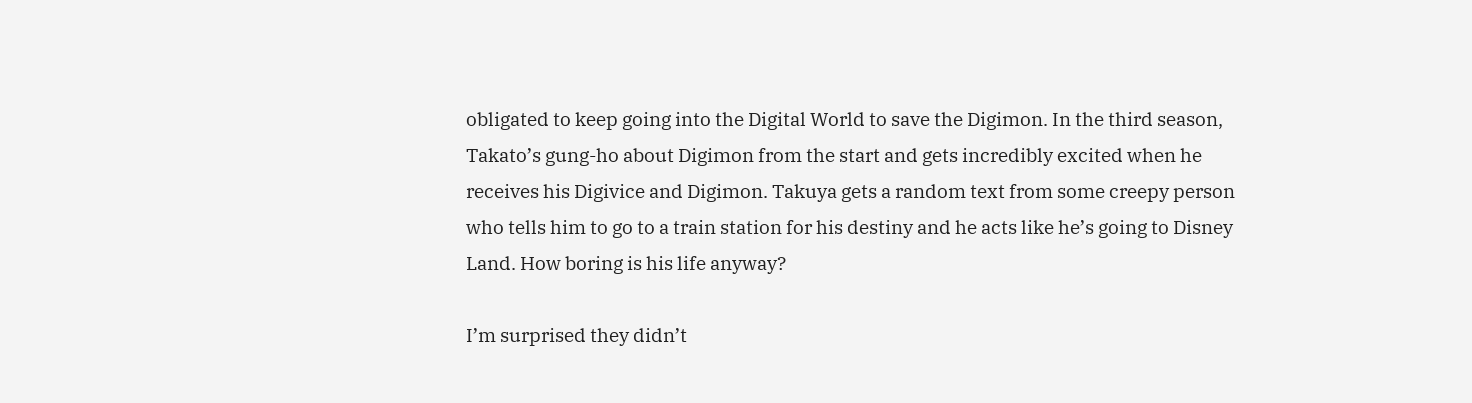obligated to keep going into the Digital World to save the Digimon. In the third season, Takato’s gung-ho about Digimon from the start and gets incredibly excited when he receives his Digivice and Digimon. Takuya gets a random text from some creepy person who tells him to go to a train station for his destiny and he acts like he’s going to Disney Land. How boring is his life anyway?

I’m surprised they didn’t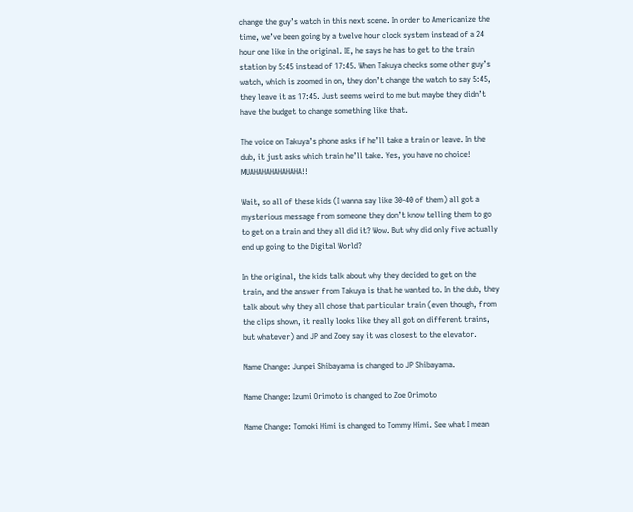change the guy’s watch in this next scene. In order to Americanize the time, we’ve been going by a twelve hour clock system instead of a 24 hour one like in the original. IE, he says he has to get to the train station by 5:45 instead of 17:45. When Takuya checks some other guy’s watch, which is zoomed in on, they don’t change the watch to say 5:45, they leave it as 17:45. Just seems weird to me but maybe they didn’t have the budget to change something like that.

The voice on Takuya’s phone asks if he’ll take a train or leave. In the dub, it just asks which train he’ll take. Yes, you have no choice! MUAHAHAHAHAHAHA!!

Wait, so all of these kids (I wanna say like 30-40 of them) all got a mysterious message from someone they don’t know telling them to go to get on a train and they all did it? Wow. But why did only five actually end up going to the Digital World?

In the original, the kids talk about why they decided to get on the train, and the answer from Takuya is that he wanted to. In the dub, they talk about why they all chose that particular train (even though, from the clips shown, it really looks like they all got on different trains, but whatever) and JP and Zoey say it was closest to the elevator.

Name Change: Junpei Shibayama is changed to JP Shibayama.

Name Change: Izumi Orimoto is changed to Zoe Orimoto

Name Change: Tomoki Himi is changed to Tommy Himi. See what I mean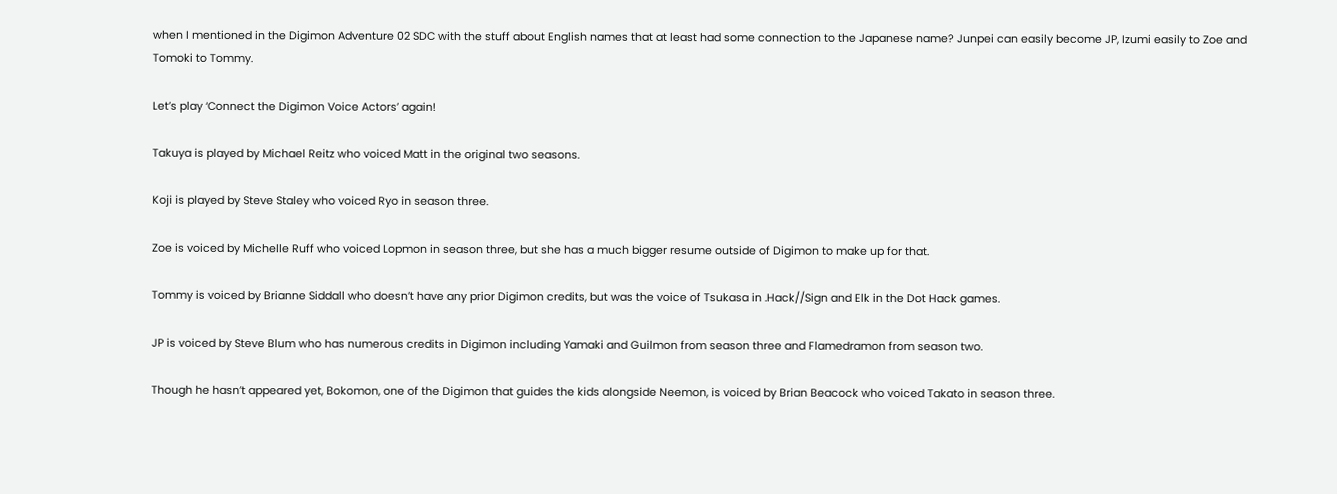when I mentioned in the Digimon Adventure 02 SDC with the stuff about English names that at least had some connection to the Japanese name? Junpei can easily become JP, Izumi easily to Zoe and Tomoki to Tommy.

Let’s play ‘Connect the Digimon Voice Actors’ again!

Takuya is played by Michael Reitz who voiced Matt in the original two seasons.

Koji is played by Steve Staley who voiced Ryo in season three.

Zoe is voiced by Michelle Ruff who voiced Lopmon in season three, but she has a much bigger resume outside of Digimon to make up for that.

Tommy is voiced by Brianne Siddall who doesn’t have any prior Digimon credits, but was the voice of Tsukasa in .Hack//Sign and Elk in the Dot Hack games.

JP is voiced by Steve Blum who has numerous credits in Digimon including Yamaki and Guilmon from season three and Flamedramon from season two.

Though he hasn’t appeared yet, Bokomon, one of the Digimon that guides the kids alongside Neemon, is voiced by Brian Beacock who voiced Takato in season three.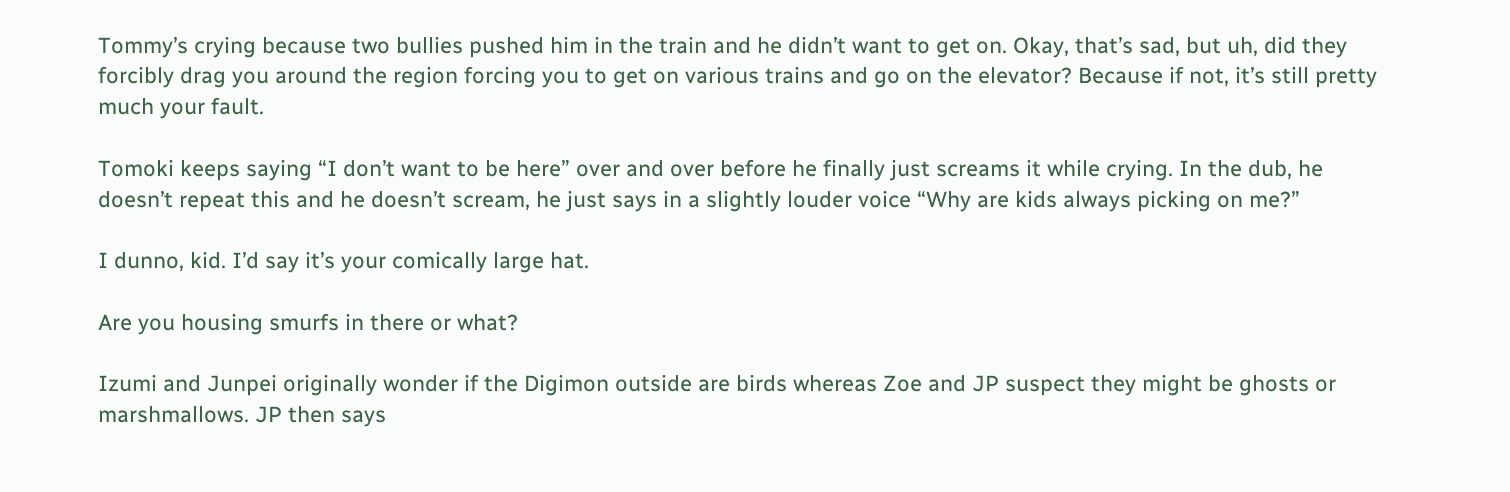Tommy’s crying because two bullies pushed him in the train and he didn’t want to get on. Okay, that’s sad, but uh, did they forcibly drag you around the region forcing you to get on various trains and go on the elevator? Because if not, it’s still pretty much your fault.

Tomoki keeps saying “I don’t want to be here” over and over before he finally just screams it while crying. In the dub, he doesn’t repeat this and he doesn’t scream, he just says in a slightly louder voice “Why are kids always picking on me?”

I dunno, kid. I’d say it’s your comically large hat.

Are you housing smurfs in there or what?

Izumi and Junpei originally wonder if the Digimon outside are birds whereas Zoe and JP suspect they might be ghosts or marshmallows. JP then says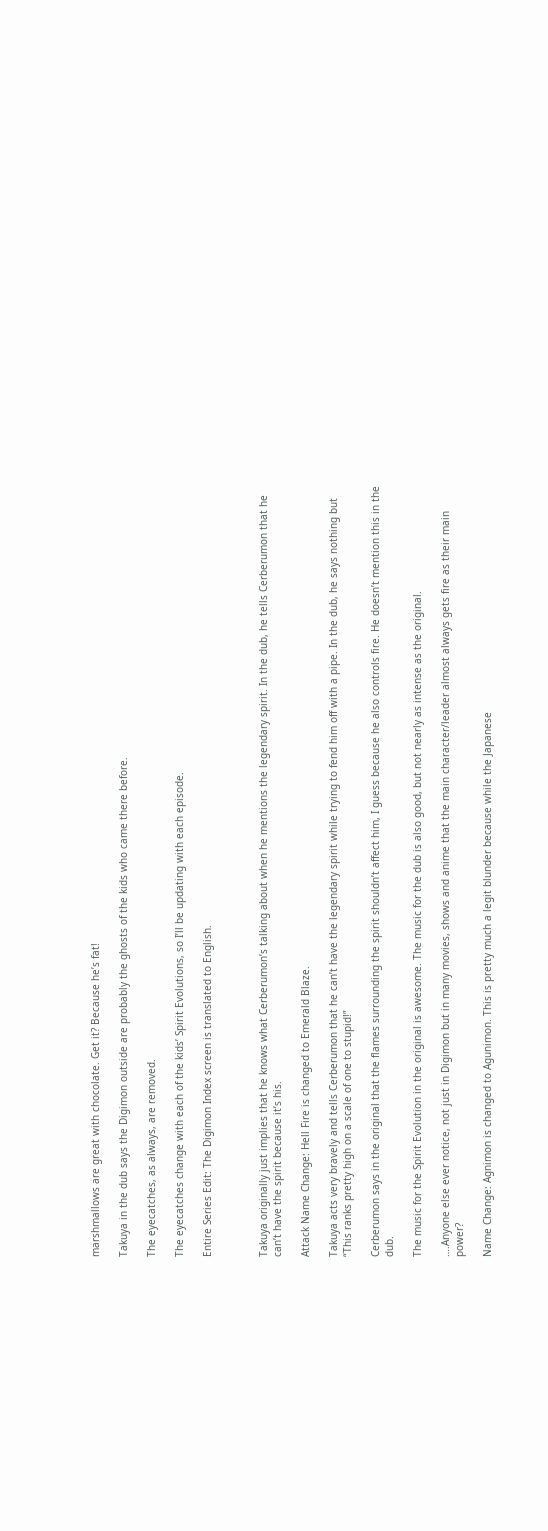marshmallows are great with chocolate. Get it? Because he’s fat!

Takuya in the dub says the Digimon outside are probably the ghosts of the kids who came there before.

The eyecatches, as always, are removed.

The eyecatches change with each of the kids’ Spirit Evolutions, so I’ll be updating with each episode.

Entire Series Edit: The Digimon Index screen is translated to English.



Takuya originally just implies that he knows what Cerberumon’s talking about when he mentions the legendary spirit. In the dub, he tells Cerberumon that he can’t have the spirit because it’s his.

Attack Name Change: Hell Fire is changed to Emerald Blaze.

Takuya acts very bravely and tells Cerberumon that he can’t have the legendary spirit while trying to fend him off with a pipe. In the dub, he says nothing but “This ranks pretty high on a scale of one to stupid!”

Cerberumon says in the original that the flames surrounding the spirit shouldn’t affect him, I guess because he also controls fire. He doesn’t mention this in the dub.

The music for the Spirit Evolution in the original is awesome. The music for the dub is also good, but not nearly as intense as the original.

….Anyone else ever notice, not just in Digimon but in many movies, shows and anime that the main character/leader almost always gets fire as their main power?

Name Change: Agnimon is changed to Agunimon. This is pretty much a legit blunder because while the Japanese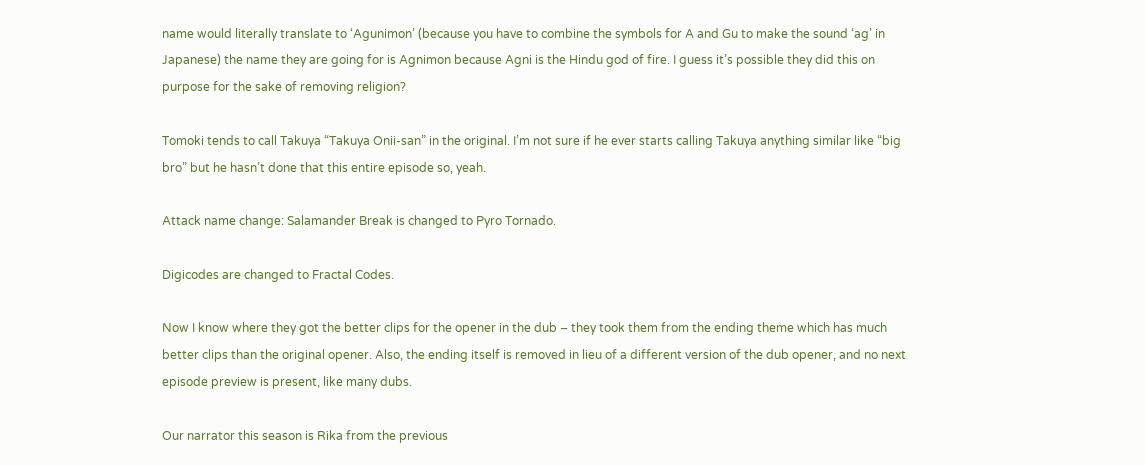name would literally translate to ‘Agunimon’ (because you have to combine the symbols for A and Gu to make the sound ‘ag’ in Japanese) the name they are going for is Agnimon because Agni is the Hindu god of fire. I guess it’s possible they did this on purpose for the sake of removing religion?

Tomoki tends to call Takuya “Takuya Onii-san” in the original. I’m not sure if he ever starts calling Takuya anything similar like “big bro” but he hasn’t done that this entire episode so, yeah.

Attack name change: Salamander Break is changed to Pyro Tornado.

Digicodes are changed to Fractal Codes.

Now I know where they got the better clips for the opener in the dub – they took them from the ending theme which has much better clips than the original opener. Also, the ending itself is removed in lieu of a different version of the dub opener, and no next episode preview is present, like many dubs.

Our narrator this season is Rika from the previous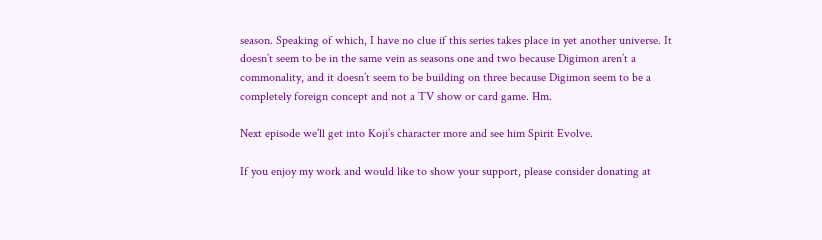season. Speaking of which, I have no clue if this series takes place in yet another universe. It doesn’t seem to be in the same vein as seasons one and two because Digimon aren’t a commonality, and it doesn’t seem to be building on three because Digimon seem to be a completely foreign concept and not a TV show or card game. Hm.

Next episode we’ll get into Koji’s character more and see him Spirit Evolve.

If you enjoy my work and would like to show your support, please consider donating at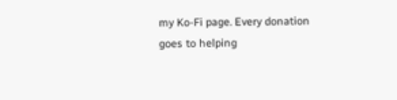my Ko-Fi page. Every donation goes to helping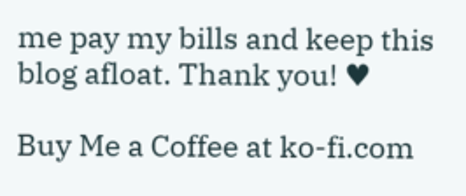me pay my bills and keep this blog afloat. Thank you! ♥

Buy Me a Coffee at ko-fi.com